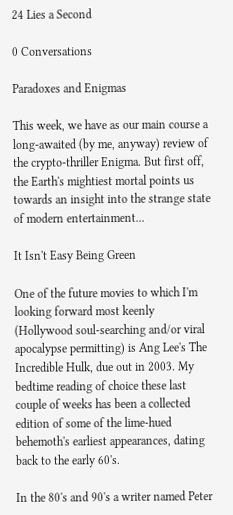24 Lies a Second

0 Conversations

Paradoxes and Enigmas

This week, we have as our main course a long-awaited (by me, anyway) review of the crypto-thriller Enigma. But first off, the Earth's mightiest mortal points us towards an insight into the strange state of modern entertainment...

It Isn't Easy Being Green

One of the future movies to which I'm looking forward most keenly (Hollywood soul-searching and/or viral apocalypse permitting) is Ang Lee's The Incredible Hulk, due out in 2003. My bedtime reading of choice these last couple of weeks has been a collected edition of some of the lime-hued behemoth's earliest appearances, dating back to the early 60's.

In the 80's and 90's a writer named Peter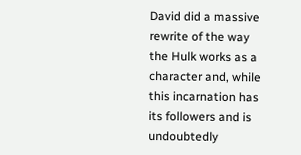David did a massive rewrite of the way the Hulk works as a character and, while this incarnation has its followers and is undoubtedly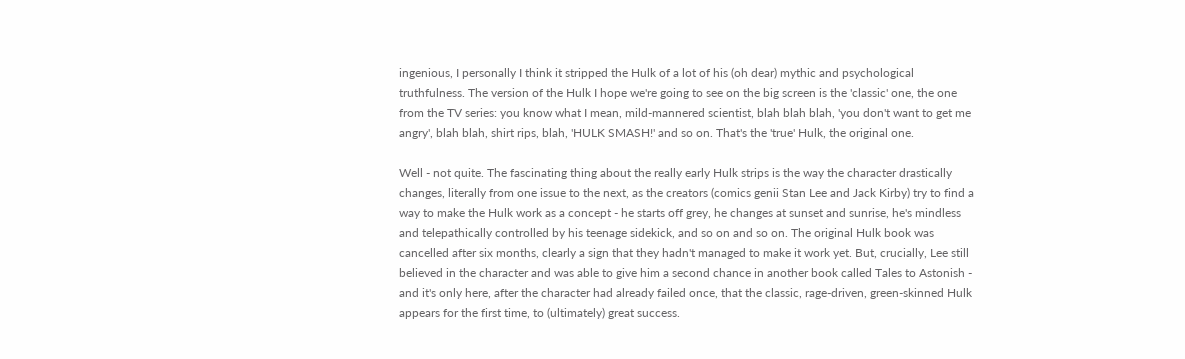ingenious, I personally I think it stripped the Hulk of a lot of his (oh dear) mythic and psychological truthfulness. The version of the Hulk I hope we're going to see on the big screen is the 'classic' one, the one from the TV series: you know what I mean, mild-mannered scientist, blah blah blah, 'you don't want to get me angry', blah blah, shirt rips, blah, 'HULK SMASH!' and so on. That's the 'true' Hulk, the original one.

Well - not quite. The fascinating thing about the really early Hulk strips is the way the character drastically changes, literally from one issue to the next, as the creators (comics genii Stan Lee and Jack Kirby) try to find a way to make the Hulk work as a concept - he starts off grey, he changes at sunset and sunrise, he's mindless and telepathically controlled by his teenage sidekick, and so on and so on. The original Hulk book was cancelled after six months, clearly a sign that they hadn't managed to make it work yet. But, crucially, Lee still believed in the character and was able to give him a second chance in another book called Tales to Astonish - and it's only here, after the character had already failed once, that the classic, rage-driven, green-skinned Hulk appears for the first time, to (ultimately) great success.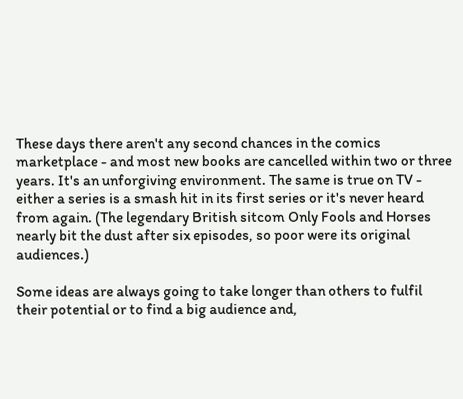These days there aren't any second chances in the comics marketplace - and most new books are cancelled within two or three years. It's an unforgiving environment. The same is true on TV - either a series is a smash hit in its first series or it's never heard from again. (The legendary British sitcom Only Fools and Horses nearly bit the dust after six episodes, so poor were its original audiences.)

Some ideas are always going to take longer than others to fulfil their potential or to find a big audience and,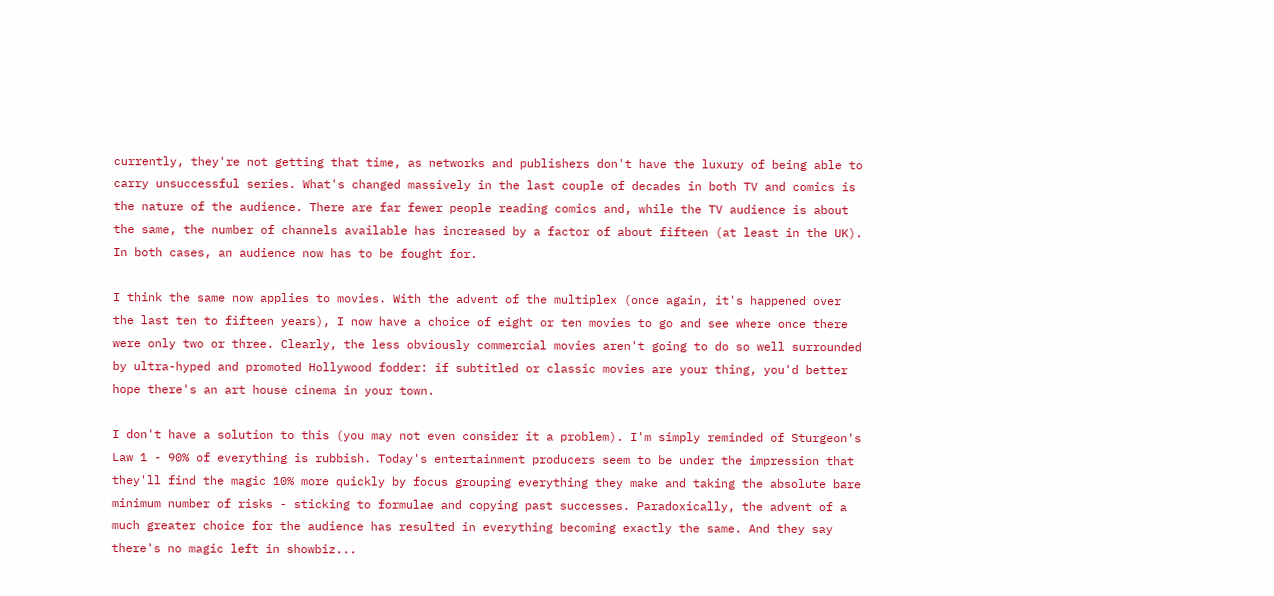currently, they're not getting that time, as networks and publishers don't have the luxury of being able to carry unsuccessful series. What's changed massively in the last couple of decades in both TV and comics is the nature of the audience. There are far fewer people reading comics and, while the TV audience is about the same, the number of channels available has increased by a factor of about fifteen (at least in the UK). In both cases, an audience now has to be fought for.

I think the same now applies to movies. With the advent of the multiplex (once again, it's happened over the last ten to fifteen years), I now have a choice of eight or ten movies to go and see where once there were only two or three. Clearly, the less obviously commercial movies aren't going to do so well surrounded by ultra-hyped and promoted Hollywood fodder: if subtitled or classic movies are your thing, you'd better hope there's an art house cinema in your town.

I don't have a solution to this (you may not even consider it a problem). I'm simply reminded of Sturgeon's Law 1 - 90% of everything is rubbish. Today's entertainment producers seem to be under the impression that they'll find the magic 10% more quickly by focus grouping everything they make and taking the absolute bare minimum number of risks - sticking to formulae and copying past successes. Paradoxically, the advent of a much greater choice for the audience has resulted in everything becoming exactly the same. And they say there's no magic left in showbiz...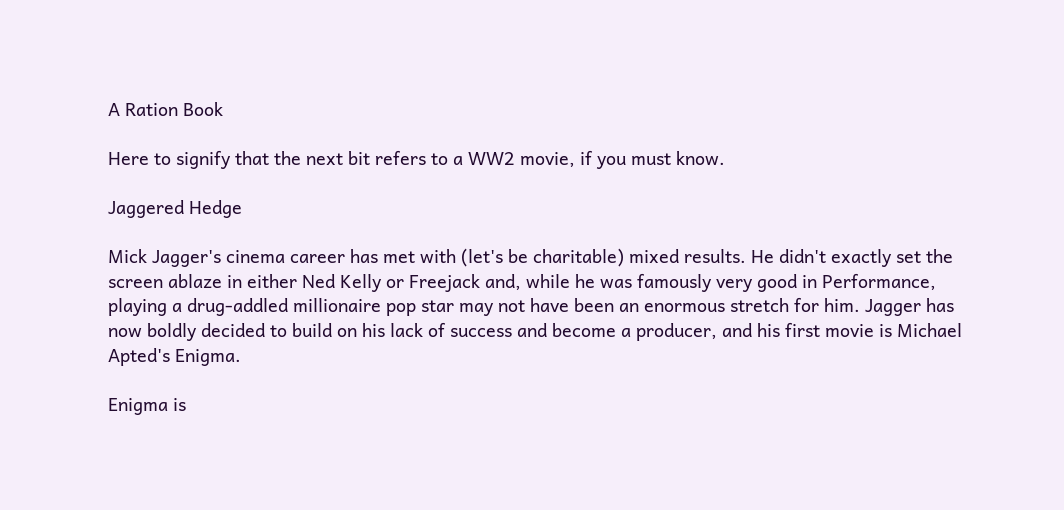A Ration Book

Here to signify that the next bit refers to a WW2 movie, if you must know.

Jaggered Hedge

Mick Jagger's cinema career has met with (let's be charitable) mixed results. He didn't exactly set the screen ablaze in either Ned Kelly or Freejack and, while he was famously very good in Performance, playing a drug-addled millionaire pop star may not have been an enormous stretch for him. Jagger has now boldly decided to build on his lack of success and become a producer, and his first movie is Michael Apted's Enigma.

Enigma is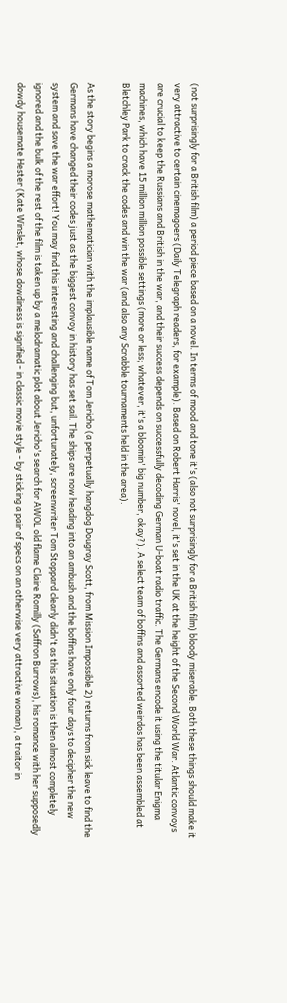(not surprisingly for a British film) a period piece based on a novel. In terms of mood and tone it's (also not surprisingly for a British film) bloody miserable. Both these things should make it very attractive to certain cinemagoers (Daily Telegraph readers, for example). Based on Robert Harris' novel, it's set in the UK at the height of the Second World War. Atlantic convoys are crucial to keep the Russians and British in the war, and their success depends on successfully decoding German U-boat radio traffic. The Germans encode it using the titular Enigma machines, which have 15 million million possible settings (more or less; whatever, it's a bloomin' big number, okay?). A select team of boffins and assorted weirdos has been assembled at Bletchley Park to crack the codes and win the war (and also any Scrabble tournaments held in the area).

As the story begins a morose mathematician with the implausible name of Tom Jericho (a perpetually hangdog Dougray Scott, from Mission Impossible 2) returns from sick leave to find the Germans have changed their codes just as the biggest convoy in history has set sail. The ships are now heading into an ambush and the boffins have only four days to decipher the new system and save the war effort! You may find this interesting and challenging but, unfortunately, screenwriter Tom Stoppard clearly didn't as this situation is then almost completely ignored and the bulk of the rest of the film is taken up by a melodramatic plot about Jericho's search for AWOL old flame Claire Romilly (Saffron Burrows), his romance with her supposedly dowdy housemate Hester (Kate Winslet, whose dowdiness is signified - in classic movie style - by sticking a pair of specs on an otherwise very attractive woman), a traitor in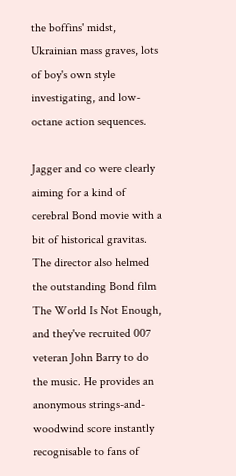the boffins' midst, Ukrainian mass graves, lots of boy's own style investigating, and low-octane action sequences.

Jagger and co were clearly aiming for a kind of cerebral Bond movie with a bit of historical gravitas. The director also helmed the outstanding Bond film The World Is Not Enough, and they've recruited 007 veteran John Barry to do the music. He provides an anonymous strings-and-woodwind score instantly recognisable to fans of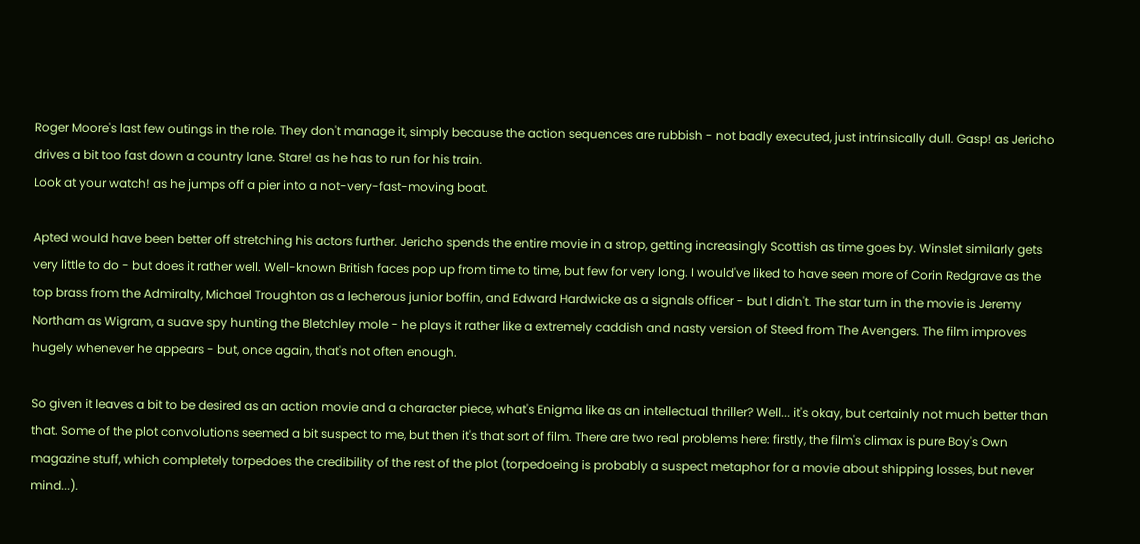Roger Moore's last few outings in the role. They don't manage it, simply because the action sequences are rubbish - not badly executed, just intrinsically dull. Gasp! as Jericho drives a bit too fast down a country lane. Stare! as he has to run for his train.
Look at your watch! as he jumps off a pier into a not-very-fast-moving boat.

Apted would have been better off stretching his actors further. Jericho spends the entire movie in a strop, getting increasingly Scottish as time goes by. Winslet similarly gets very little to do - but does it rather well. Well-known British faces pop up from time to time, but few for very long. I would've liked to have seen more of Corin Redgrave as the top brass from the Admiralty, Michael Troughton as a lecherous junior boffin, and Edward Hardwicke as a signals officer - but I didn't. The star turn in the movie is Jeremy Northam as Wigram, a suave spy hunting the Bletchley mole - he plays it rather like a extremely caddish and nasty version of Steed from The Avengers. The film improves hugely whenever he appears - but, once again, that's not often enough.

So given it leaves a bit to be desired as an action movie and a character piece, what's Enigma like as an intellectual thriller? Well... it's okay, but certainly not much better than that. Some of the plot convolutions seemed a bit suspect to me, but then it's that sort of film. There are two real problems here: firstly, the film's climax is pure Boy's Own magazine stuff, which completely torpedoes the credibility of the rest of the plot (torpedoeing is probably a suspect metaphor for a movie about shipping losses, but never mind...).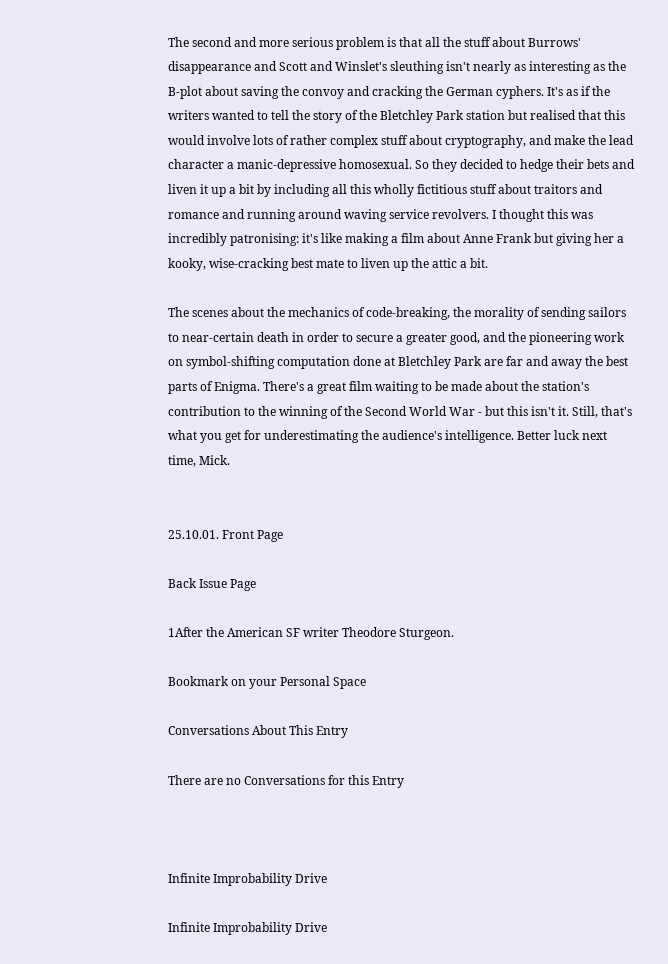The second and more serious problem is that all the stuff about Burrows' disappearance and Scott and Winslet's sleuthing isn't nearly as interesting as the B-plot about saving the convoy and cracking the German cyphers. It's as if the writers wanted to tell the story of the Bletchley Park station but realised that this would involve lots of rather complex stuff about cryptography, and make the lead character a manic-depressive homosexual. So they decided to hedge their bets and liven it up a bit by including all this wholly fictitious stuff about traitors and romance and running around waving service revolvers. I thought this was incredibly patronising: it's like making a film about Anne Frank but giving her a kooky, wise-cracking best mate to liven up the attic a bit.

The scenes about the mechanics of code-breaking, the morality of sending sailors to near-certain death in order to secure a greater good, and the pioneering work on symbol-shifting computation done at Bletchley Park are far and away the best parts of Enigma. There's a great film waiting to be made about the station's contribution to the winning of the Second World War - but this isn't it. Still, that's what you get for underestimating the audience's intelligence. Better luck next time, Mick.


25.10.01. Front Page

Back Issue Page

1After the American SF writer Theodore Sturgeon.

Bookmark on your Personal Space

Conversations About This Entry

There are no Conversations for this Entry



Infinite Improbability Drive

Infinite Improbability Drive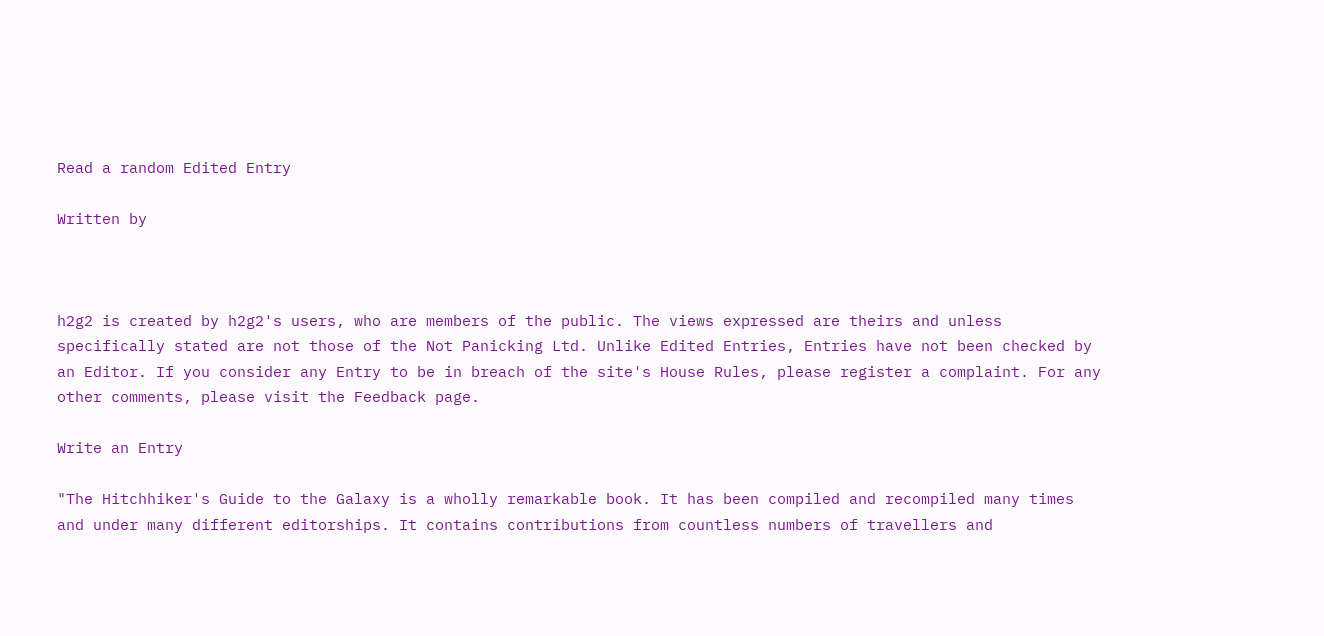Read a random Edited Entry

Written by



h2g2 is created by h2g2's users, who are members of the public. The views expressed are theirs and unless specifically stated are not those of the Not Panicking Ltd. Unlike Edited Entries, Entries have not been checked by an Editor. If you consider any Entry to be in breach of the site's House Rules, please register a complaint. For any other comments, please visit the Feedback page.

Write an Entry

"The Hitchhiker's Guide to the Galaxy is a wholly remarkable book. It has been compiled and recompiled many times and under many different editorships. It contains contributions from countless numbers of travellers and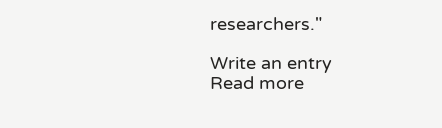researchers."

Write an entry
Read more